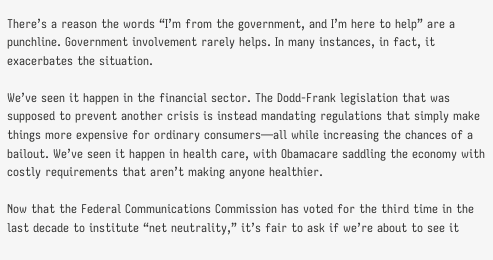There’s a reason the words “I’m from the government, and I’m here to help” are a punchline. Government involvement rarely helps. In many instances, in fact, it exacerbates the situation.

We’ve seen it happen in the financial sector. The Dodd-Frank legislation that was supposed to prevent another crisis is instead mandating regulations that simply make things more expensive for ordinary consumers—all while increasing the chances of a bailout. We’ve seen it happen in health care, with Obamacare saddling the economy with costly requirements that aren’t making anyone healthier.

Now that the Federal Communications Commission has voted for the third time in the last decade to institute “net neutrality,” it’s fair to ask if we’re about to see it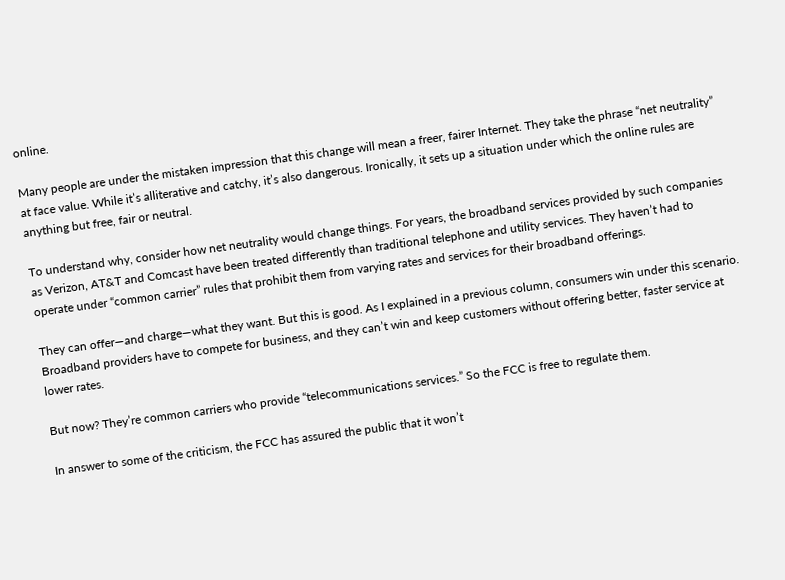online.

Many people are under the mistaken impression that this change will mean a freer, fairer Internet. They take the phrase “net neutrality” at face value. While it’s alliterative and catchy, it’s also dangerous. Ironically, it sets up a situation under which the online rules are anything but free, fair or neutral.

To understand why, consider how net neutrality would change things. For years, the broadband services provided by such companies as Verizon, AT&T and Comcast have been treated differently than traditional telephone and utility services. They haven’t had to operate under “common carrier” rules that prohibit them from varying rates and services for their broadband offerings.

They can offer—and charge—what they want. But this is good. As I explained in a previous column, consumers win under this scenario. Broadband providers have to compete for business, and they can’t win and keep customers without offering better, faster service at lower rates.

But now? They’re common carriers who provide “telecommunications services.” So the FCC is free to regulate them.

In answer to some of the criticism, the FCC has assured the public that it won’t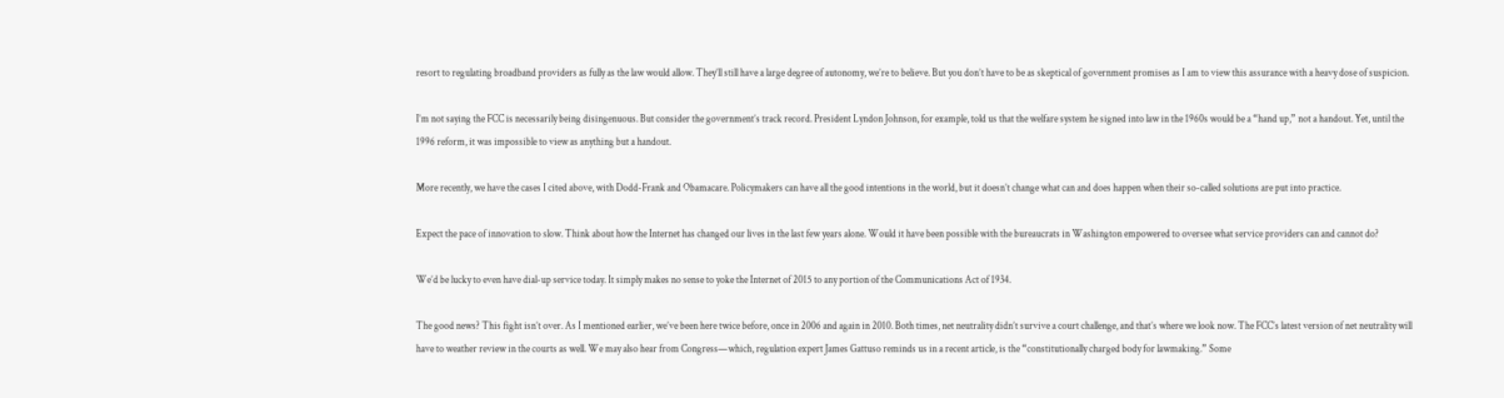resort to regulating broadband providers as fully as the law would allow. They’ll still have a large degree of autonomy, we’re to believe. But you don’t have to be as skeptical of government promises as I am to view this assurance with a heavy dose of suspicion.

I’m not saying the FCC is necessarily being disingenuous. But consider the government’s track record. President Lyndon Johnson, for example, told us that the welfare system he signed into law in the 1960s would be a “hand up,” not a handout. Yet, until the 1996 reform, it was impossible to view as anything but a handout.

More recently, we have the cases I cited above, with Dodd-Frank and Obamacare. Policymakers can have all the good intentions in the world, but it doesn’t change what can and does happen when their so-called solutions are put into practice.

Expect the pace of innovation to slow. Think about how the Internet has changed our lives in the last few years alone. Would it have been possible with the bureaucrats in Washington empowered to oversee what service providers can and cannot do?

We’d be lucky to even have dial-up service today. It simply makes no sense to yoke the Internet of 2015 to any portion of the Communications Act of 1934.

The good news? This fight isn’t over. As I mentioned earlier, we’ve been here twice before, once in 2006 and again in 2010. Both times, net neutrality didn’t survive a court challenge, and that’s where we look now. The FCC’s latest version of net neutrality will have to weather review in the courts as well. We may also hear from Congress—which, regulation expert James Gattuso reminds us in a recent article, is the “constitutionally charged body for lawmaking.” Some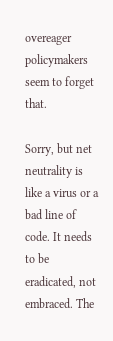overeager policymakers seem to forget that.

Sorry, but net neutrality is like a virus or a bad line of code. It needs to be eradicated, not embraced. The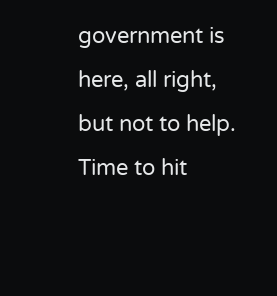government is here, all right, but not to help. Time to hit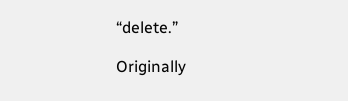“delete.”

Originally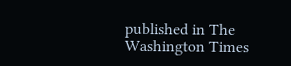published in The Washington Times